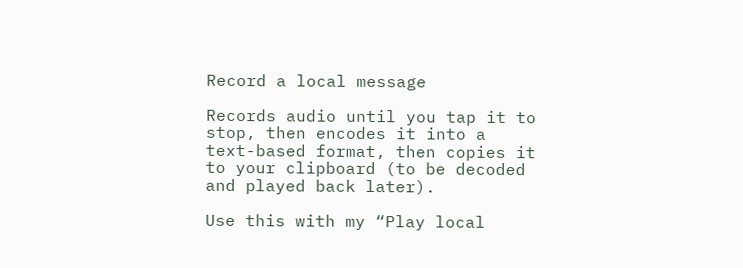Record a local message

Records audio until you tap it to stop, then encodes it into a text-based format, then copies it to your clipboard (to be decoded and played back later).

Use this with my “Play local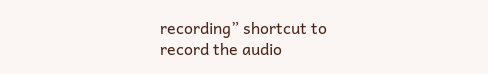recording” shortcut to record the audio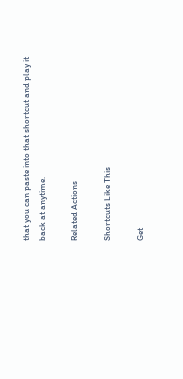that you can paste into that shortcut and play it back at anytime.

Related Actions

Shortcuts Like This

Get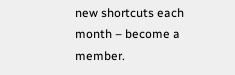new shortcuts each month – become a member.